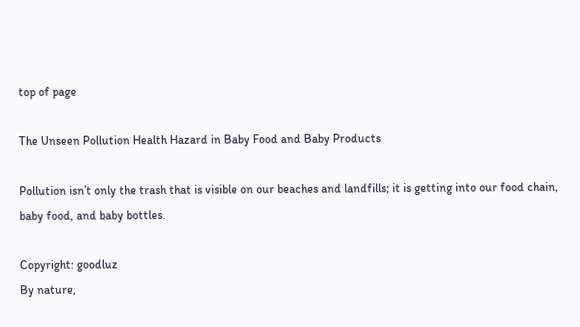top of page

The Unseen Pollution Health Hazard in Baby Food and Baby Products

Pollution isn’t only the trash that is visible on our beaches and landfills; it is getting into our food chain, baby food, and baby bottles.

Copyright: goodluz
By nature,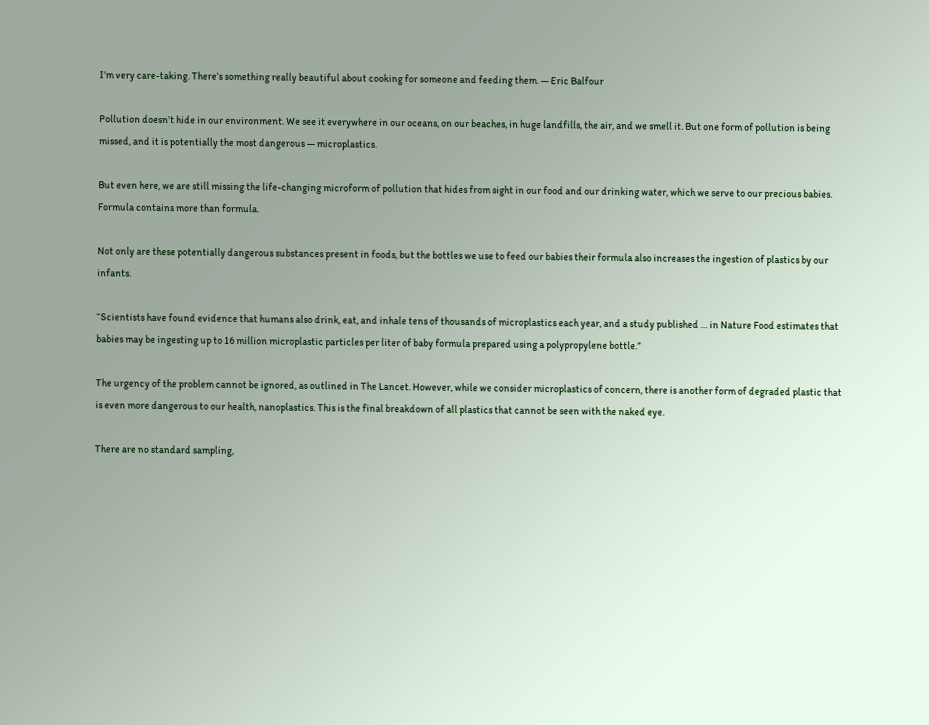I’m very care-taking. There’s something really beautiful about cooking for someone and feeding them. — Eric Balfour

Pollution doesn’t hide in our environment. We see it everywhere in our oceans, on our beaches, in huge landfills, the air, and we smell it. But one form of pollution is being missed, and it is potentially the most dangerous — microplastics.

But even here, we are still missing the life-changing microform of pollution that hides from sight in our food and our drinking water, which we serve to our precious babies. Formula contains more than formula.

Not only are these potentially dangerous substances present in foods, but the bottles we use to feed our babies their formula also increases the ingestion of plastics by our infants.

“Scientists have found evidence that humans also drink, eat, and inhale tens of thousands of microplastics each year, and a study published … in Nature Food estimates that babies may be ingesting up to 16 million microplastic particles per liter of baby formula prepared using a polypropylene bottle.”

The urgency of the problem cannot be ignored, as outlined in The Lancet. However, while we consider microplastics of concern, there is another form of degraded plastic that is even more dangerous to our health, nanoplastics. This is the final breakdown of all plastics that cannot be seen with the naked eye.

There are no standard sampling,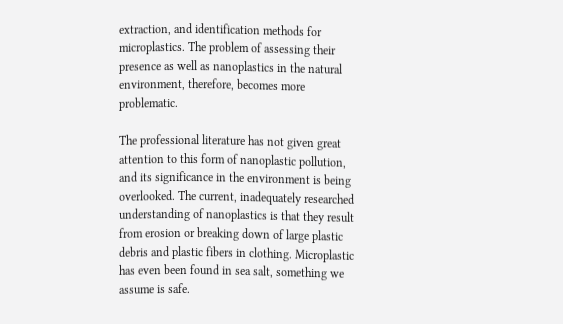extraction, and identification methods for microplastics. The problem of assessing their presence as well as nanoplastics in the natural environment, therefore, becomes more problematic.

The professional literature has not given great attention to this form of nanoplastic pollution, and its significance in the environment is being overlooked. The current, inadequately researched understanding of nanoplastics is that they result from erosion or breaking down of large plastic debris and plastic fibers in clothing. Microplastic has even been found in sea salt, something we assume is safe.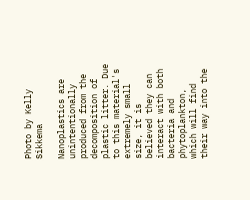Photo by Kelly Sikkema

Nanoplastics are unintentionally produced from the decomposition of plastic litter. Due to this material's extremely small size, it is believed they can interact with both bacteria and phytoplankton, which will find their way into the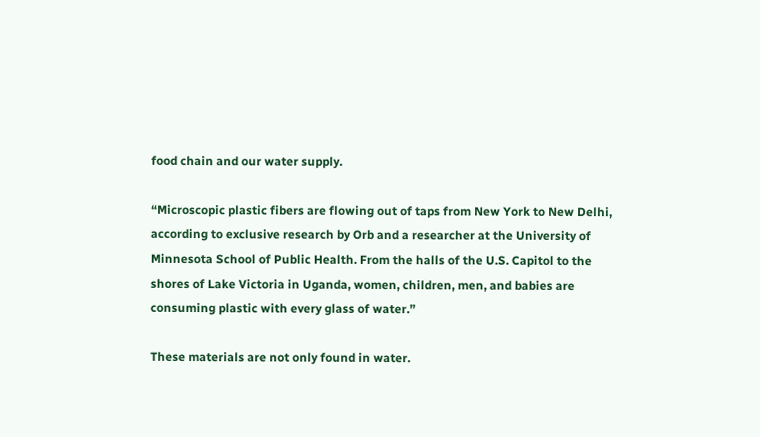food chain and our water supply.

“Microscopic plastic fibers are flowing out of taps from New York to New Delhi, according to exclusive research by Orb and a researcher at the University of Minnesota School of Public Health. From the halls of the U.S. Capitol to the shores of Lake Victoria in Uganda, women, children, men, and babies are consuming plastic with every glass of water.”

These materials are not only found in water.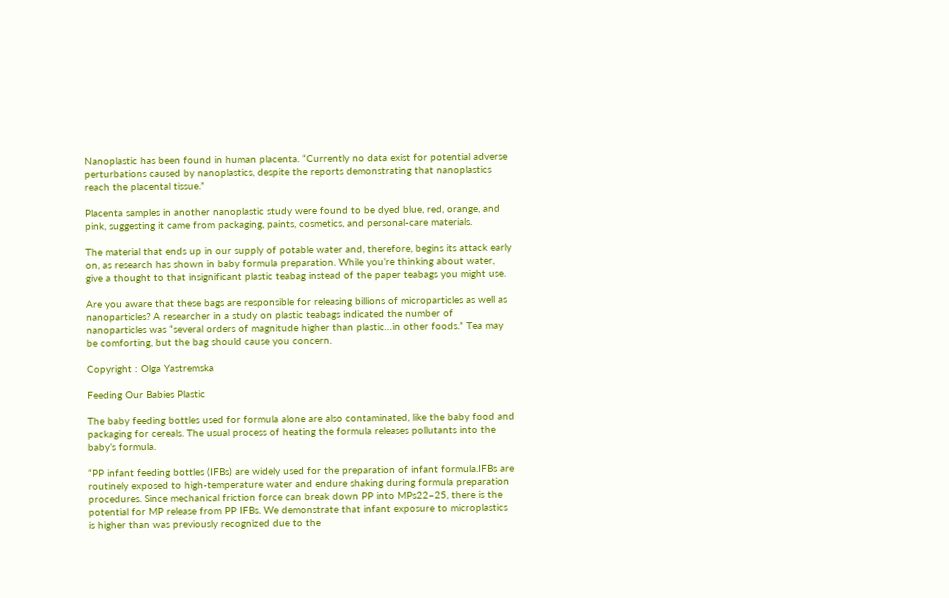Nanoplastic has been found in human placenta. “Currently no data exist for potential adverse perturbations caused by nanoplastics, despite the reports demonstrating that nanoplastics reach the placental tissue.”

Placenta samples in another nanoplastic study were found to be dyed blue, red, orange, and pink, suggesting it came from packaging, paints, cosmetics, and personal-care materials.

The material that ends up in our supply of potable water and, therefore, begins its attack early on, as research has shown in baby formula preparation. While you’re thinking about water, give a thought to that insignificant plastic teabag instead of the paper teabags you might use.

Are you aware that these bags are responsible for releasing billions of microparticles as well as nanoparticles? A researcher in a study on plastic teabags indicated the number of nanoparticles was “several orders of magnitude higher than plastic…in other foods.” Tea may be comforting, but the bag should cause you concern.

Copyright : Olga Yastremska

Feeding Our Babies Plastic

The baby feeding bottles used for formula alone are also contaminated, like the baby food and packaging for cereals. The usual process of heating the formula releases pollutants into the baby’s formula.

“PP infant feeding bottles (IFBs) are widely used for the preparation of infant formula.IFBs are routinely exposed to high-temperature water and endure shaking during formula preparation procedures. Since mechanical friction force can break down PP into MPs22–25, there is the potential for MP release from PP IFBs. We demonstrate that infant exposure to microplastics is higher than was previously recognized due to the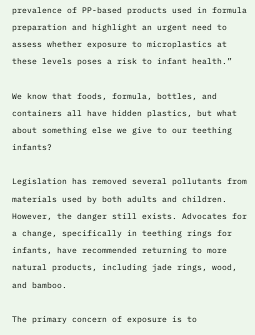prevalence of PP-based products used in formula preparation and highlight an urgent need to assess whether exposure to microplastics at these levels poses a risk to infant health.”

We know that foods, formula, bottles, and containers all have hidden plastics, but what about something else we give to our teething infants?

Legislation has removed several pollutants from materials used by both adults and children. However, the danger still exists. Advocates for a change, specifically in teething rings for infants, have recommended returning to more natural products, including jade rings, wood, and bamboo.

The primary concern of exposure is to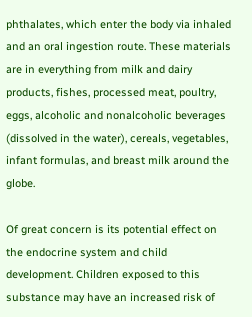phthalates, which enter the body via inhaled and an oral ingestion route. These materials are in everything from milk and dairy products, fishes, processed meat, poultry, eggs, alcoholic and nonalcoholic beverages (dissolved in the water), cereals, vegetables, infant formulas, and breast milk around the globe.

Of great concern is its potential effect on the endocrine system and child development. Children exposed to this substance may have an increased risk of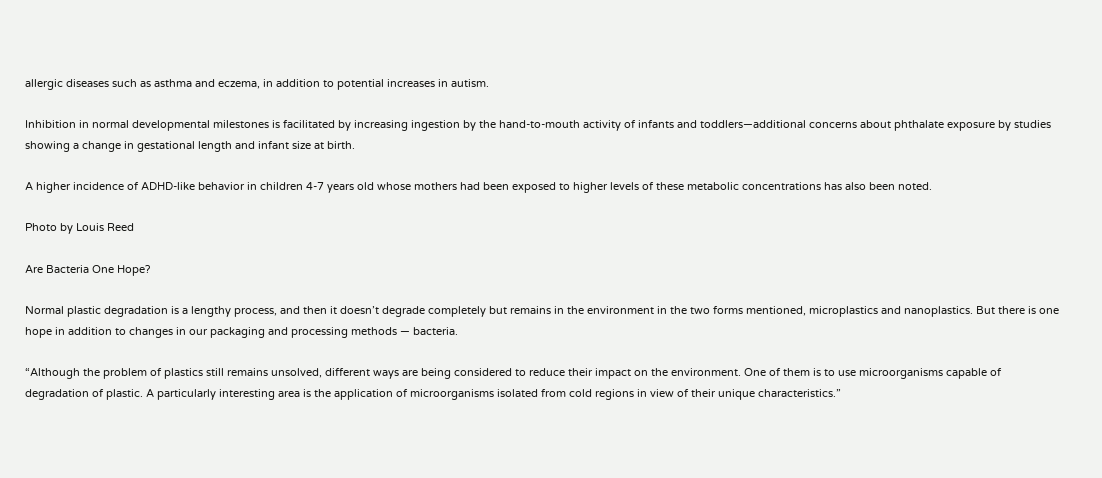allergic diseases such as asthma and eczema, in addition to potential increases in autism.

Inhibition in normal developmental milestones is facilitated by increasing ingestion by the hand-to-mouth activity of infants and toddlers—additional concerns about phthalate exposure by studies showing a change in gestational length and infant size at birth.

A higher incidence of ADHD-like behavior in children 4-7 years old whose mothers had been exposed to higher levels of these metabolic concentrations has also been noted.

Photo by Louis Reed

Are Bacteria One Hope?

Normal plastic degradation is a lengthy process, and then it doesn’t degrade completely but remains in the environment in the two forms mentioned, microplastics and nanoplastics. But there is one hope in addition to changes in our packaging and processing methods — bacteria.

“Although the problem of plastics still remains unsolved, different ways are being considered to reduce their impact on the environment. One of them is to use microorganisms capable of degradation of plastic. A particularly interesting area is the application of microorganisms isolated from cold regions in view of their unique characteristics.”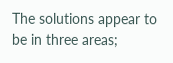The solutions appear to be in three areas;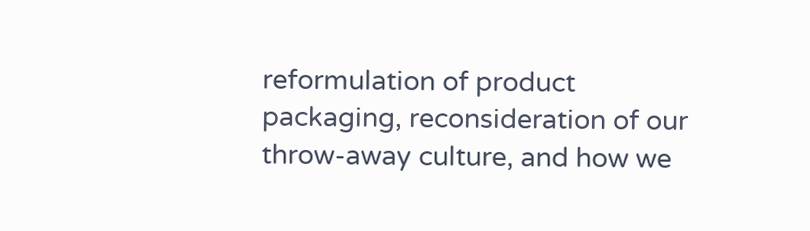reformulation of product packaging, reconsideration of our throw-away culture, and how we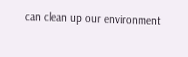can clean up our environment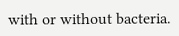with or without bacteria.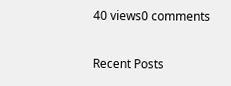40 views0 comments

Recent Posts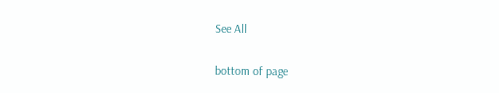See All


bottom of page